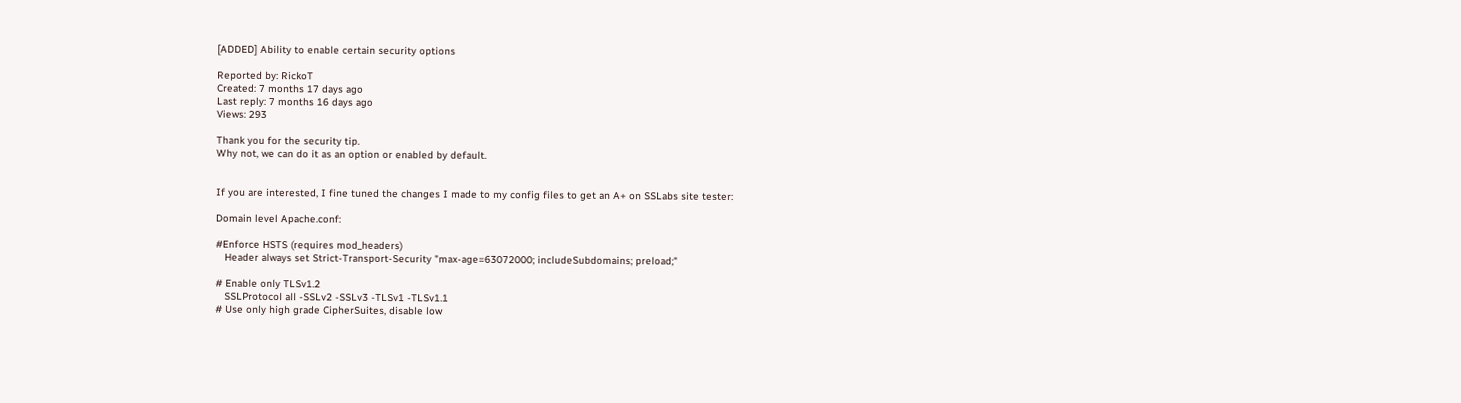[ADDED] Ability to enable certain security options

Reported by: RickoT
Created: 7 months 17 days ago
Last reply: 7 months 16 days ago
Views: 293

Thank you for the security tip.
Why not, we can do it as an option or enabled by default.


If you are interested, I fine tuned the changes I made to my config files to get an A+ on SSLabs site tester:

Domain level Apache.conf:

#Enforce HSTS (requires mod_headers)
   Header always set Strict-Transport-Security "max-age=63072000; includeSubdomains; preload;"

# Enable only TLSv1.2
   SSLProtocol all -SSLv2 -SSLv3 -TLSv1 -TLSv1.1
# Use only high grade CipherSuites, disable low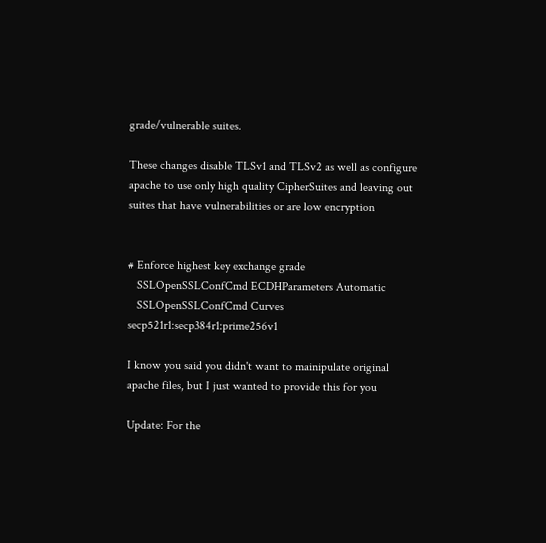grade/vulnerable suites.

These changes disable TLSv1 and TLSv2 as well as configure apache to use only high quality CipherSuites and leaving out suites that have vulnerabilities or are low encryption


# Enforce highest key exchange grade
   SSLOpenSSLConfCmd ECDHParameters Automatic
   SSLOpenSSLConfCmd Curves secp521r1:secp384r1:prime256v1

I know you said you didn't want to mainipulate original apache files, but I just wanted to provide this for you

Update: For the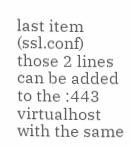last item (ssl.conf) those 2 lines can be added to the :443 virtualhost with the same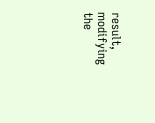result, modifying the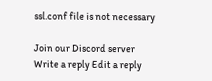ssl.conf file is not necessary

Join our Discord server
Write a reply Edit a reply